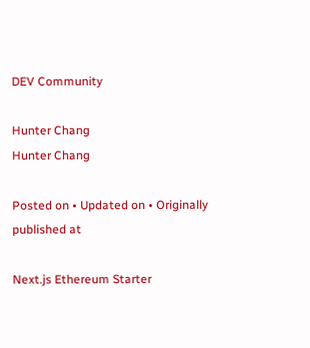DEV Community

Hunter Chang
Hunter Chang

Posted on • Updated on • Originally published at

Next.js Ethereum Starter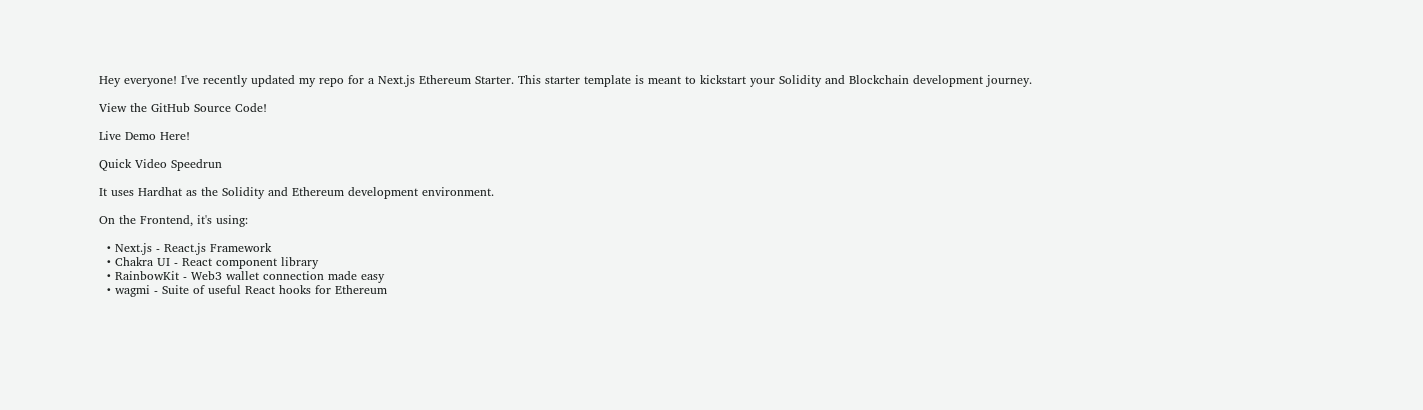Hey everyone! I've recently updated my repo for a Next.js Ethereum Starter. This starter template is meant to kickstart your Solidity and Blockchain development journey.

View the GitHub Source Code!

Live Demo Here!

Quick Video Speedrun

It uses Hardhat as the Solidity and Ethereum development environment.

On the Frontend, it's using:

  • Next.js - React.js Framework
  • Chakra UI - React component library
  • RainbowKit - Web3 wallet connection made easy
  • wagmi - Suite of useful React hooks for Ethereum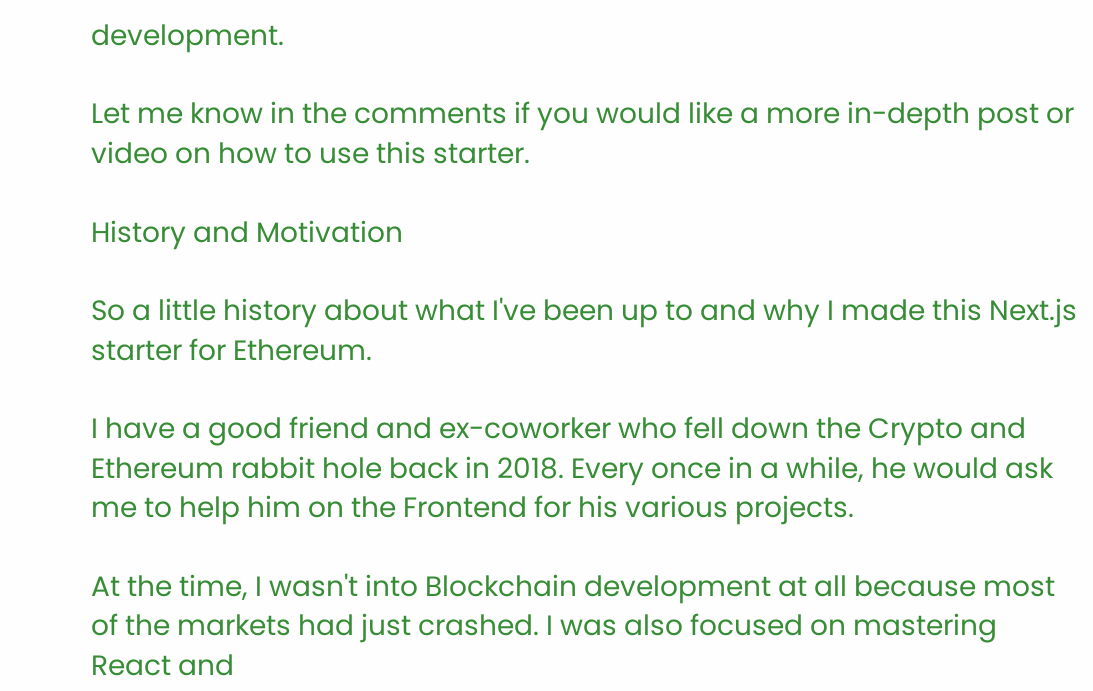development.

Let me know in the comments if you would like a more in-depth post or video on how to use this starter.

History and Motivation

So a little history about what I've been up to and why I made this Next.js starter for Ethereum.

I have a good friend and ex-coworker who fell down the Crypto and Ethereum rabbit hole back in 2018. Every once in a while, he would ask me to help him on the Frontend for his various projects.

At the time, I wasn't into Blockchain development at all because most of the markets had just crashed. I was also focused on mastering React and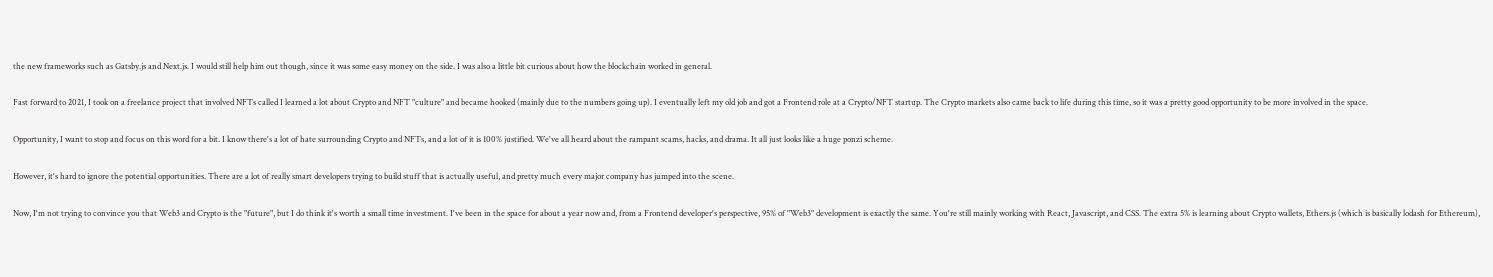the new frameworks such as Gatsby.js and Next.js. I would still help him out though, since it was some easy money on the side. I was also a little bit curious about how the blockchain worked in general.

Fast forward to 2021, I took on a freelance project that involved NFTs called I learned a lot about Crypto and NFT "culture" and became hooked (mainly due to the numbers going up). I eventually left my old job and got a Frontend role at a Crypto/NFT startup. The Crypto markets also came back to life during this time, so it was a pretty good opportunity to be more involved in the space.

Opportunity, I want to stop and focus on this word for a bit. I know there's a lot of hate surrounding Crypto and NFTs, and a lot of it is 100% justified. We've all heard about the rampant scams, hacks, and drama. It all just looks like a huge ponzi scheme.

However, it's hard to ignore the potential opportunities. There are a lot of really smart developers trying to build stuff that is actually useful, and pretty much every major company has jumped into the scene.

Now, I'm not trying to convince you that Web3 and Crypto is the "future", but I do think it's worth a small time investment. I've been in the space for about a year now and, from a Frontend developer's perspective, 95% of "Web3" development is exactly the same. You're still mainly working with React, Javascript, and CSS. The extra 5% is learning about Crypto wallets, Ethers.js (which is basically lodash for Ethereum),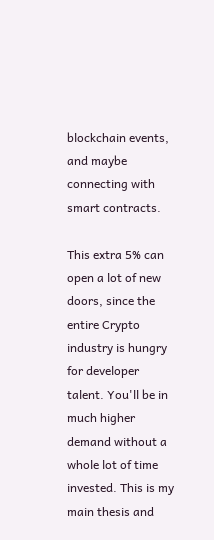blockchain events, and maybe connecting with smart contracts.

This extra 5% can open a lot of new doors, since the entire Crypto industry is hungry for developer talent. You'll be in much higher demand without a whole lot of time invested. This is my main thesis and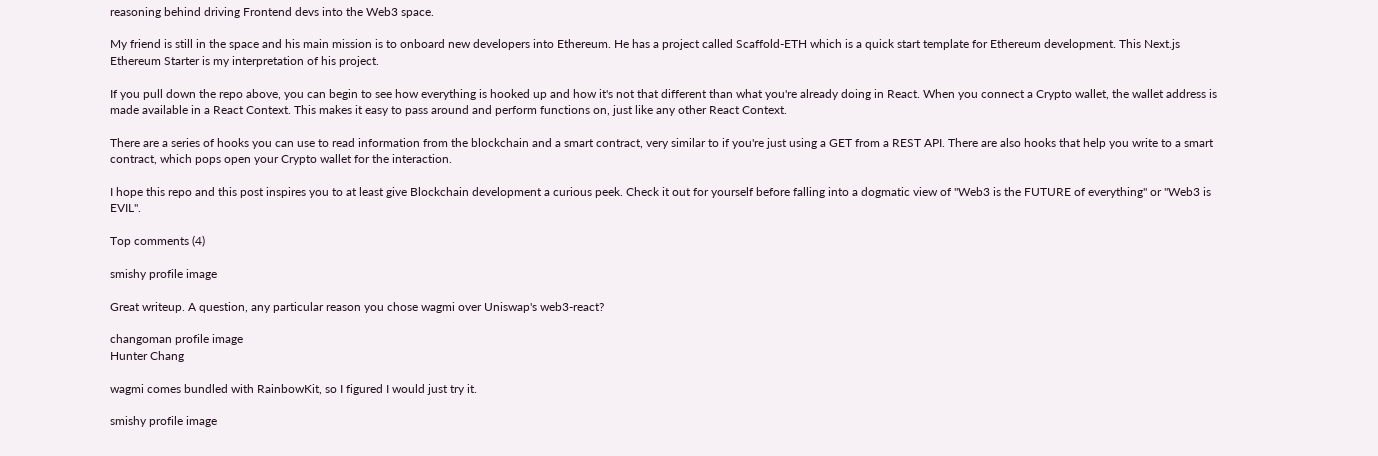reasoning behind driving Frontend devs into the Web3 space.

My friend is still in the space and his main mission is to onboard new developers into Ethereum. He has a project called Scaffold-ETH which is a quick start template for Ethereum development. This Next.js Ethereum Starter is my interpretation of his project.

If you pull down the repo above, you can begin to see how everything is hooked up and how it's not that different than what you're already doing in React. When you connect a Crypto wallet, the wallet address is made available in a React Context. This makes it easy to pass around and perform functions on, just like any other React Context.

There are a series of hooks you can use to read information from the blockchain and a smart contract, very similar to if you're just using a GET from a REST API. There are also hooks that help you write to a smart contract, which pops open your Crypto wallet for the interaction.

I hope this repo and this post inspires you to at least give Blockchain development a curious peek. Check it out for yourself before falling into a dogmatic view of "Web3 is the FUTURE of everything" or "Web3 is EVIL".

Top comments (4)

smishy profile image

Great writeup. A question, any particular reason you chose wagmi over Uniswap's web3-react?

changoman profile image
Hunter Chang

wagmi comes bundled with RainbowKit, so I figured I would just try it.

smishy profile image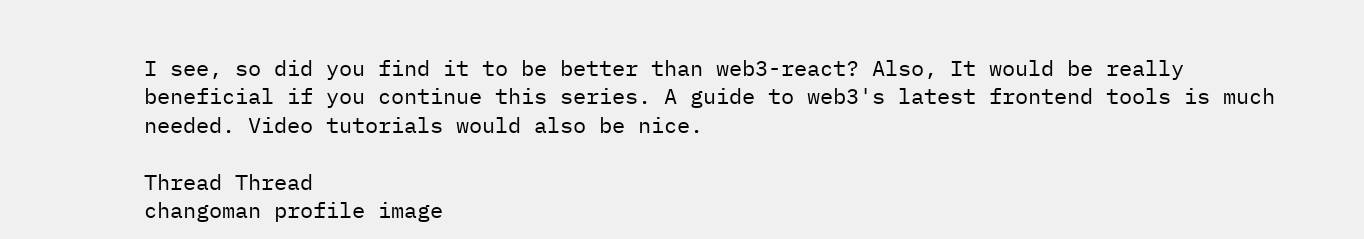I see, so did you find it to be better than web3-react? Also, It would be really beneficial if you continue this series. A guide to web3's latest frontend tools is much needed. Video tutorials would also be nice.

Thread Thread
changoman profile image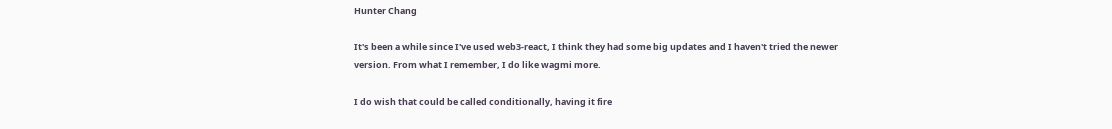Hunter Chang

It's been a while since I've used web3-react, I think they had some big updates and I haven't tried the newer version. From what I remember, I do like wagmi more.

I do wish that could be called conditionally, having it fire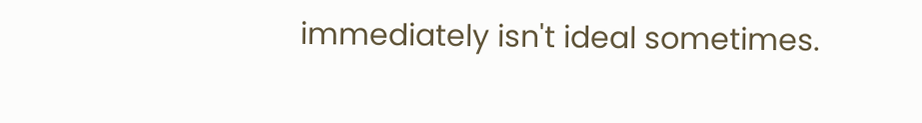immediately isn't ideal sometimes.